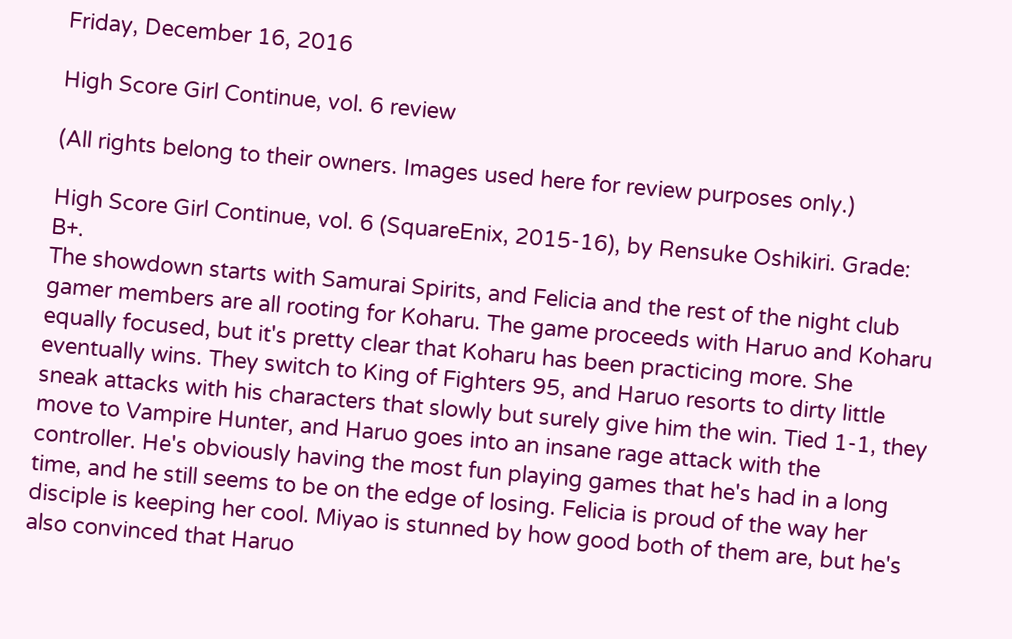Friday, December 16, 2016

High Score Girl Continue, vol. 6 review

(All rights belong to their owners. Images used here for review purposes only.)

High Score Girl Continue, vol. 6 (SquareEnix, 2015-16), by Rensuke Oshikiri. Grade: B+.
The showdown starts with Samurai Spirits, and Felicia and the rest of the night club gamer members are all rooting for Koharu. The game proceeds with Haruo and Koharu equally focused, but it's pretty clear that Koharu has been practicing more. She eventually wins. They switch to King of Fighters 95, and Haruo resorts to dirty little sneak attacks with his characters that slowly but surely give him the win. Tied 1-1, they move to Vampire Hunter, and Haruo goes into an insane rage attack with the controller. He's obviously having the most fun playing games that he's had in a long time, and he still seems to be on the edge of losing. Felicia is proud of the way her disciple is keeping her cool. Miyao is stunned by how good both of them are, but he's also convinced that Haruo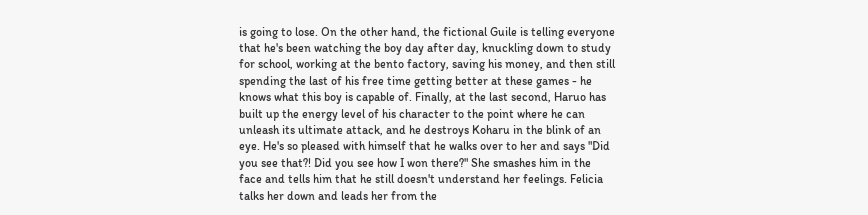is going to lose. On the other hand, the fictional Guile is telling everyone that he's been watching the boy day after day, knuckling down to study for school, working at the bento factory, saving his money, and then still spending the last of his free time getting better at these games - he knows what this boy is capable of. Finally, at the last second, Haruo has built up the energy level of his character to the point where he can unleash its ultimate attack, and he destroys Koharu in the blink of an eye. He's so pleased with himself that he walks over to her and says "Did you see that?! Did you see how I won there?" She smashes him in the face and tells him that he still doesn't understand her feelings. Felicia talks her down and leads her from the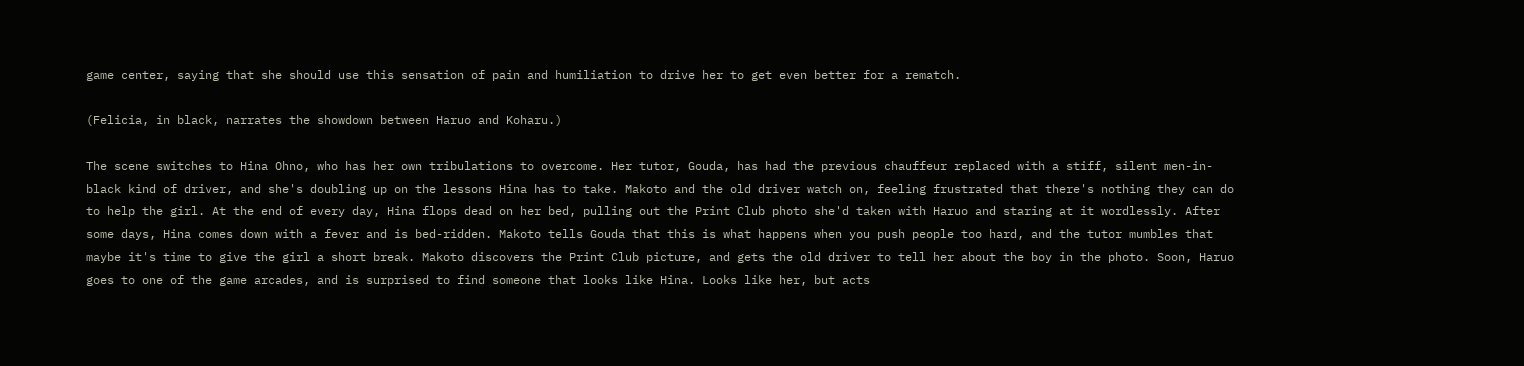game center, saying that she should use this sensation of pain and humiliation to drive her to get even better for a rematch.

(Felicia, in black, narrates the showdown between Haruo and Koharu.)

The scene switches to Hina Ohno, who has her own tribulations to overcome. Her tutor, Gouda, has had the previous chauffeur replaced with a stiff, silent men-in-black kind of driver, and she's doubling up on the lessons Hina has to take. Makoto and the old driver watch on, feeling frustrated that there's nothing they can do to help the girl. At the end of every day, Hina flops dead on her bed, pulling out the Print Club photo she'd taken with Haruo and staring at it wordlessly. After some days, Hina comes down with a fever and is bed-ridden. Makoto tells Gouda that this is what happens when you push people too hard, and the tutor mumbles that maybe it's time to give the girl a short break. Makoto discovers the Print Club picture, and gets the old driver to tell her about the boy in the photo. Soon, Haruo goes to one of the game arcades, and is surprised to find someone that looks like Hina. Looks like her, but acts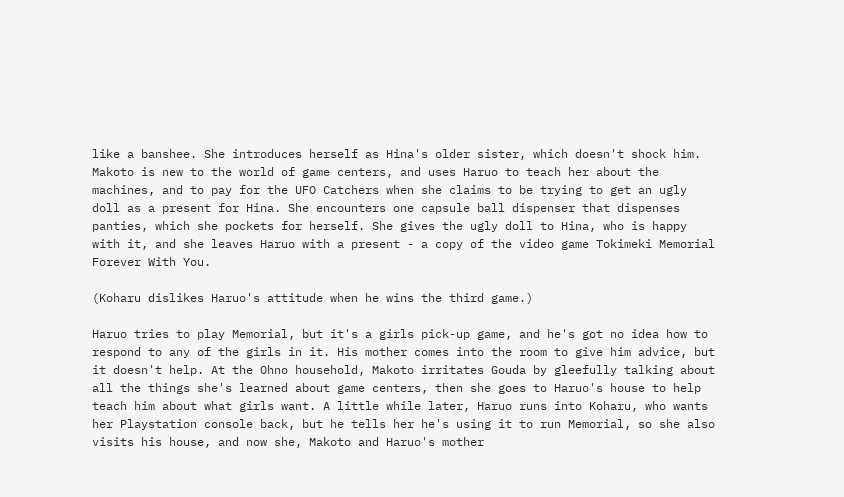like a banshee. She introduces herself as Hina's older sister, which doesn't shock him. Makoto is new to the world of game centers, and uses Haruo to teach her about the machines, and to pay for the UFO Catchers when she claims to be trying to get an ugly doll as a present for Hina. She encounters one capsule ball dispenser that dispenses panties, which she pockets for herself. She gives the ugly doll to Hina, who is happy with it, and she leaves Haruo with a present - a copy of the video game Tokimeki Memorial Forever With You.

(Koharu dislikes Haruo's attitude when he wins the third game.)

Haruo tries to play Memorial, but it's a girls pick-up game, and he's got no idea how to respond to any of the girls in it. His mother comes into the room to give him advice, but it doesn't help. At the Ohno household, Makoto irritates Gouda by gleefully talking about all the things she's learned about game centers, then she goes to Haruo's house to help teach him about what girls want. A little while later, Haruo runs into Koharu, who wants her Playstation console back, but he tells her he's using it to run Memorial, so she also visits his house, and now she, Makoto and Haruo's mother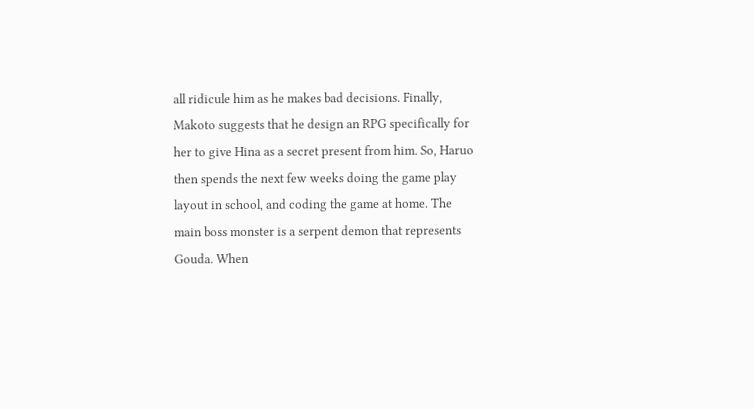all ridicule him as he makes bad decisions. Finally, Makoto suggests that he design an RPG specifically for her to give Hina as a secret present from him. So, Haruo then spends the next few weeks doing the game play layout in school, and coding the game at home. The main boss monster is a serpent demon that represents Gouda. When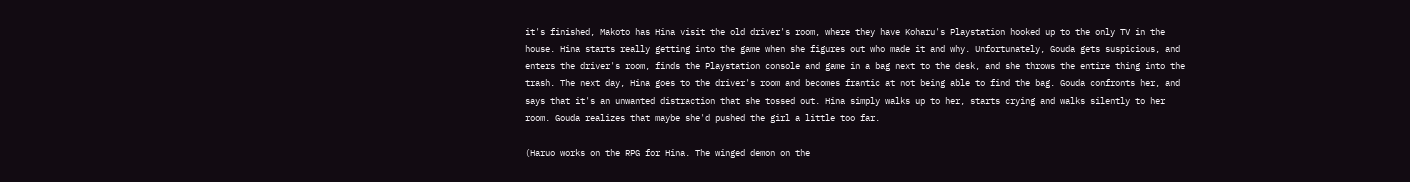it's finished, Makoto has Hina visit the old driver's room, where they have Koharu's Playstation hooked up to the only TV in the house. Hina starts really getting into the game when she figures out who made it and why. Unfortunately, Gouda gets suspicious, and enters the driver's room, finds the Playstation console and game in a bag next to the desk, and she throws the entire thing into the trash. The next day, Hina goes to the driver's room and becomes frantic at not being able to find the bag. Gouda confronts her, and says that it's an unwanted distraction that she tossed out. Hina simply walks up to her, starts crying and walks silently to her room. Gouda realizes that maybe she'd pushed the girl a little too far.

(Haruo works on the RPG for Hina. The winged demon on the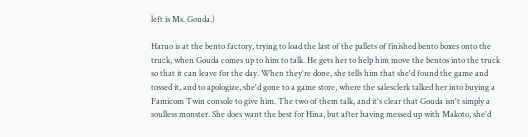left is Ms. Gouda.)

Haruo is at the bento factory, trying to load the last of the pallets of finished bento boxes onto the truck, when Gouda comes up to him to talk. He gets her to help him move the bentos into the truck so that it can leave for the day. When they're done, she tells him that she'd found the game and tossed it, and to apologize, she'd gone to a game store, where the salesclerk talked her into buying a Famicom Twin console to give him. The two of them talk, and it's clear that Gouda isn't simply a soulless monster. She does want the best for Hina, but after having messed up with Makoto, she'd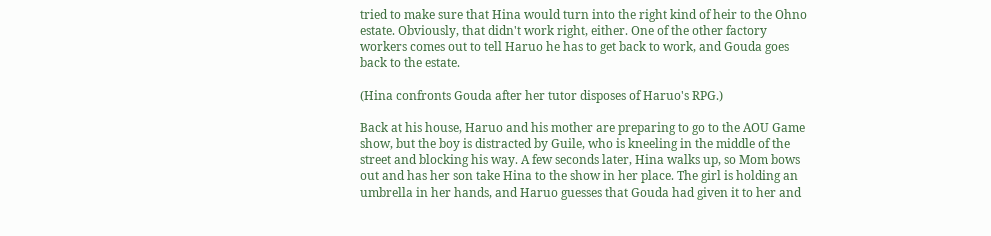tried to make sure that Hina would turn into the right kind of heir to the Ohno estate. Obviously, that didn't work right, either. One of the other factory workers comes out to tell Haruo he has to get back to work, and Gouda goes back to the estate.

(Hina confronts Gouda after her tutor disposes of Haruo's RPG.)

Back at his house, Haruo and his mother are preparing to go to the AOU Game show, but the boy is distracted by Guile, who is kneeling in the middle of the street and blocking his way. A few seconds later, Hina walks up, so Mom bows out and has her son take Hina to the show in her place. The girl is holding an umbrella in her hands, and Haruo guesses that Gouda had given it to her and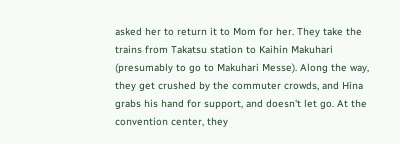asked her to return it to Mom for her. They take the trains from Takatsu station to Kaihin Makuhari (presumably to go to Makuhari Messe). Along the way, they get crushed by the commuter crowds, and Hina grabs his hand for support, and doesn't let go. At the convention center, they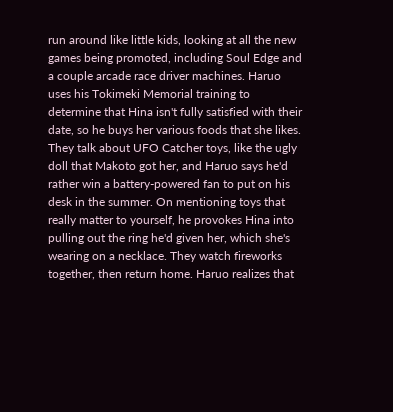run around like little kids, looking at all the new games being promoted, including Soul Edge and a couple arcade race driver machines. Haruo uses his Tokimeki Memorial training to determine that Hina isn't fully satisfied with their date, so he buys her various foods that she likes. They talk about UFO Catcher toys, like the ugly doll that Makoto got her, and Haruo says he'd rather win a battery-powered fan to put on his desk in the summer. On mentioning toys that really matter to yourself, he provokes Hina into pulling out the ring he'd given her, which she's wearing on a necklace. They watch fireworks together, then return home. Haruo realizes that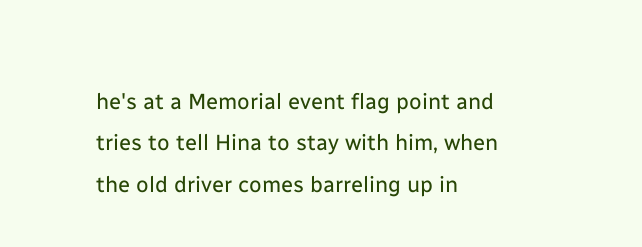he's at a Memorial event flag point and tries to tell Hina to stay with him, when the old driver comes barreling up in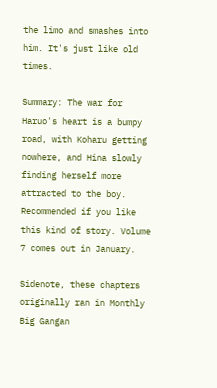the limo and smashes into him. It's just like old times.

Summary: The war for Haruo's heart is a bumpy road, with Koharu getting nowhere, and Hina slowly finding herself more attracted to the boy. Recommended if you like this kind of story. Volume 7 comes out in January.

Sidenote, these chapters originally ran in Monthly Big Gangan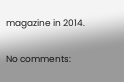magazine in 2014.

No comments: